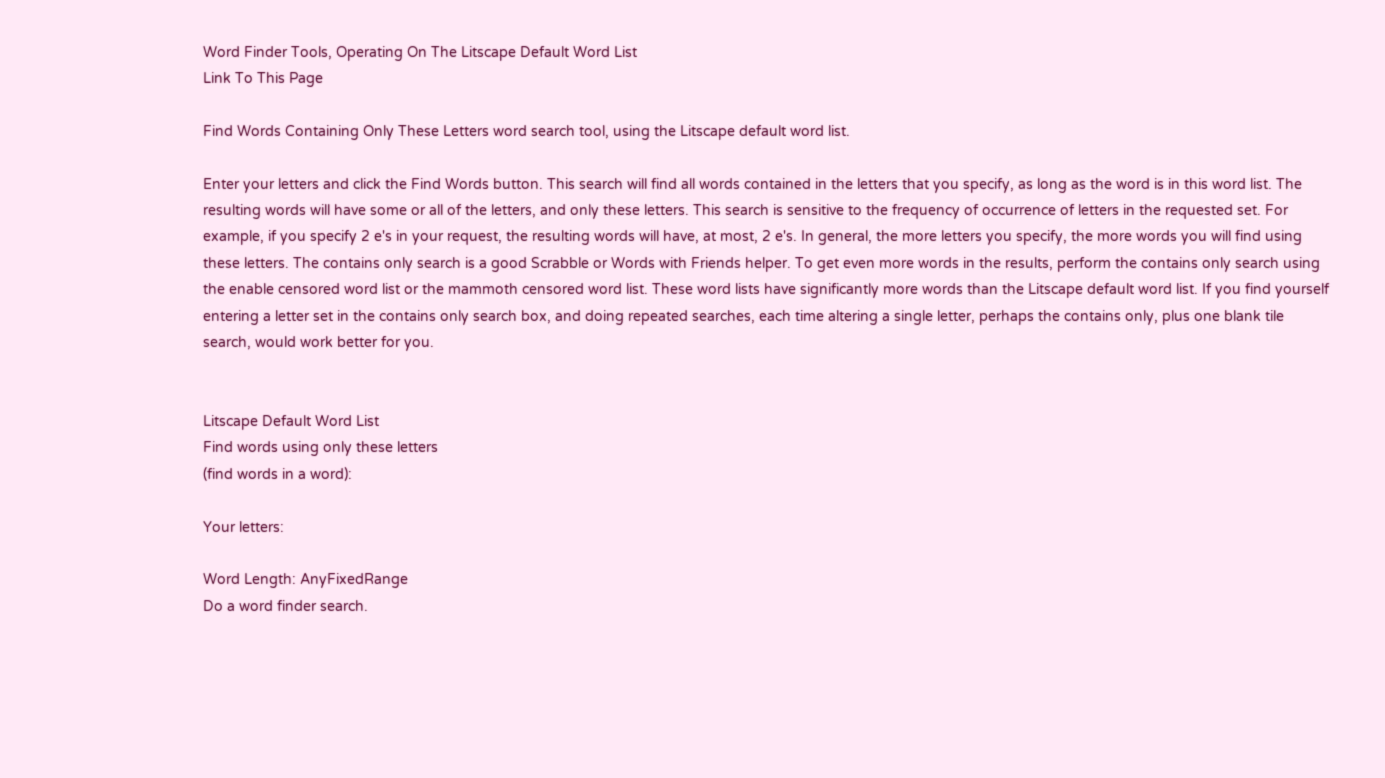Word Finder Tools, Operating On The Litscape Default Word List
Link To This Page

Find Words Containing Only These Letters word search tool, using the Litscape default word list.

Enter your letters and click the Find Words button. This search will find all words contained in the letters that you specify, as long as the word is in this word list. The resulting words will have some or all of the letters, and only these letters. This search is sensitive to the frequency of occurrence of letters in the requested set. For example, if you specify 2 e's in your request, the resulting words will have, at most, 2 e's. In general, the more letters you specify, the more words you will find using these letters. The contains only search is a good Scrabble or Words with Friends helper. To get even more words in the results, perform the contains only search using the enable censored word list or the mammoth censored word list. These word lists have significantly more words than the Litscape default word list. If you find yourself entering a letter set in the contains only search box, and doing repeated searches, each time altering a single letter, perhaps the contains only, plus one blank tile search, would work better for you.


Litscape Default Word List
Find words using only these letters
(find words in a word):

Your letters:

Word Length: AnyFixedRange
Do a word finder search.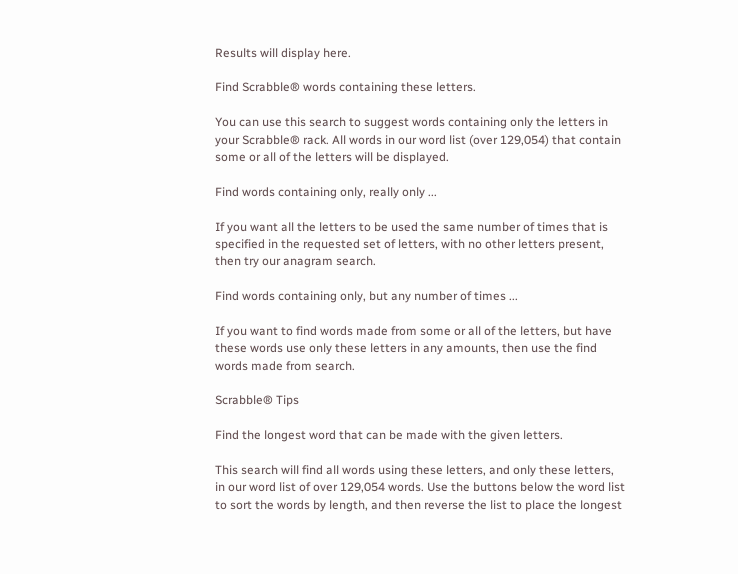Results will display here.

Find Scrabble® words containing these letters.

You can use this search to suggest words containing only the letters in your Scrabble® rack. All words in our word list (over 129,054) that contain some or all of the letters will be displayed.

Find words containing only, really only ...

If you want all the letters to be used the same number of times that is specified in the requested set of letters, with no other letters present, then try our anagram search.

Find words containing only, but any number of times ...

If you want to find words made from some or all of the letters, but have these words use only these letters in any amounts, then use the find words made from search.

Scrabble® Tips

Find the longest word that can be made with the given letters.

This search will find all words using these letters, and only these letters, in our word list of over 129,054 words. Use the buttons below the word list to sort the words by length, and then reverse the list to place the longest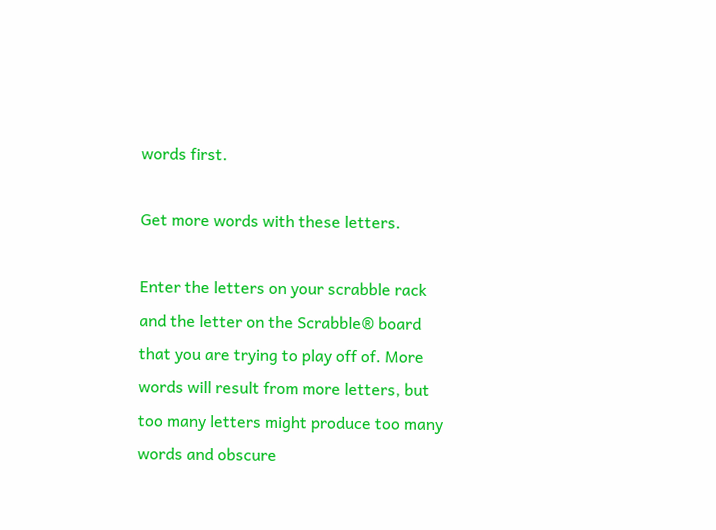words first.

Get more words with these letters.

Enter the letters on your scrabble rack and the letter on the Scrabble® board that you are trying to play off of. More words will result from more letters, but too many letters might produce too many words and obscure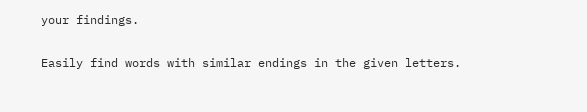your findings.

Easily find words with similar endings in the given letters.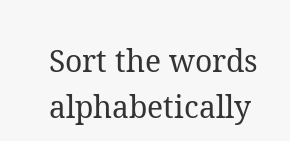Sort the words alphabetically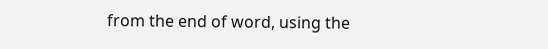from the end of word, using the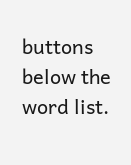buttons below the word list.